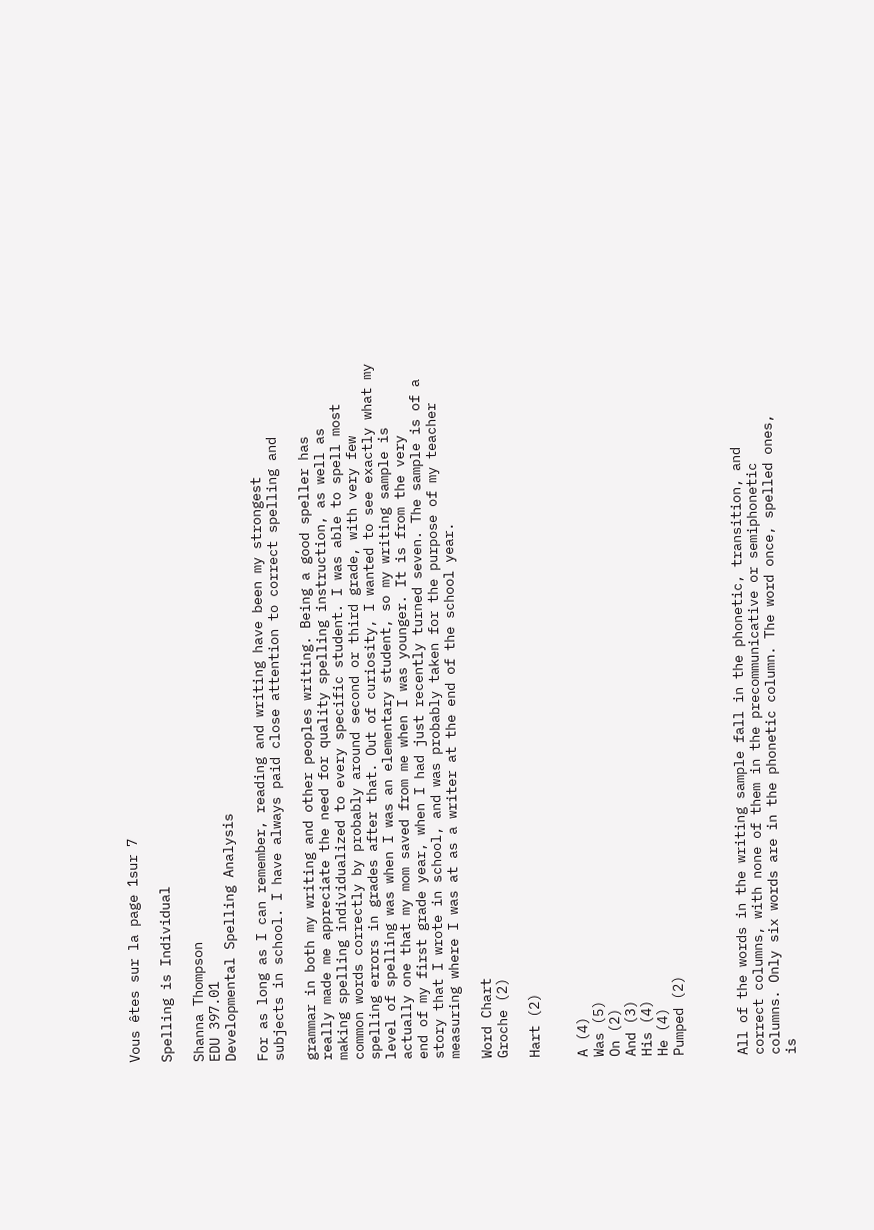Vous êtes sur la page 1sur 7

Spelling is Individual

Shanna Thompson
EDU 397.01
Developmental Spelling Analysis

For as long as I can remember, reading and writing have been my strongest
subjects in school. I have always paid close attention to correct spelling and

grammar in both my writing and other peoples writing. Being a good speller has
really made me appreciate the need for quality spelling instruction, as well as
making spelling individualized to every specific student. I was able to spell most
common words correctly by probably around second or third grade, with very few
spelling errors in grades after that. Out of curiosity, I wanted to see exactly what my
level of spelling was when I was an elementary student, so my writing sample is
actually one that my mom saved from me when I was younger. It is from the very
end of my first grade year, when I had just recently turned seven. The sample is of a
story that I wrote in school, and was probably taken for the purpose of my teacher
measuring where I was at as a writer at the end of the school year.

Word Chart
Groche (2)

Hart (2)


A (4)
Was (5)
On (2)
And (3)
His (4)
He (4)
Pumped (2)



All of the words in the writing sample fall in the phonetic, transition, and
correct columns, with none of them in the precommunicative or semiphonetic
columns. Only six words are in the phonetic column. The word once, spelled ones,
is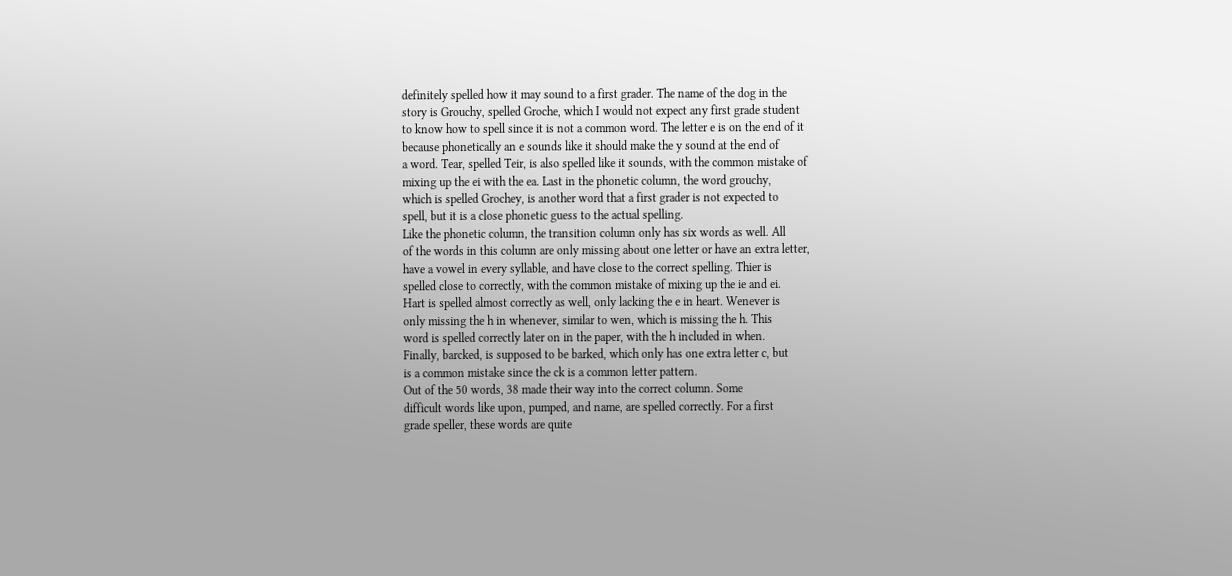definitely spelled how it may sound to a first grader. The name of the dog in the
story is Grouchy, spelled Groche, which I would not expect any first grade student
to know how to spell since it is not a common word. The letter e is on the end of it
because phonetically an e sounds like it should make the y sound at the end of
a word. Tear, spelled Teir, is also spelled like it sounds, with the common mistake of
mixing up the ei with the ea. Last in the phonetic column, the word grouchy,
which is spelled Grochey, is another word that a first grader is not expected to
spell, but it is a close phonetic guess to the actual spelling.
Like the phonetic column, the transition column only has six words as well. All
of the words in this column are only missing about one letter or have an extra letter,
have a vowel in every syllable, and have close to the correct spelling. Thier is
spelled close to correctly, with the common mistake of mixing up the ie and ei.
Hart is spelled almost correctly as well, only lacking the e in heart. Wenever is
only missing the h in whenever, similar to wen, which is missing the h. This
word is spelled correctly later on in the paper, with the h included in when.
Finally, barcked, is supposed to be barked, which only has one extra letter c, but
is a common mistake since the ck is a common letter pattern.
Out of the 50 words, 38 made their way into the correct column. Some
difficult words like upon, pumped, and name, are spelled correctly. For a first
grade speller, these words are quite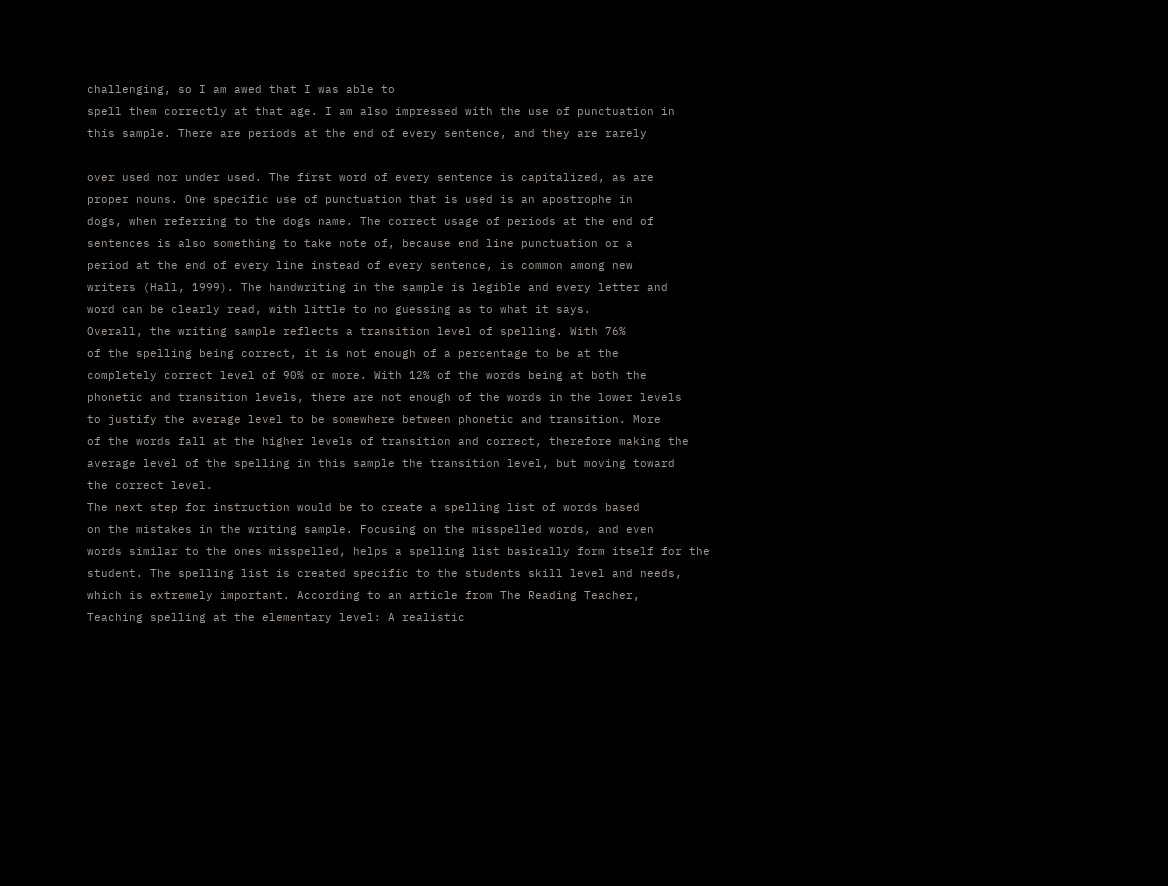challenging, so I am awed that I was able to
spell them correctly at that age. I am also impressed with the use of punctuation in
this sample. There are periods at the end of every sentence, and they are rarely

over used nor under used. The first word of every sentence is capitalized, as are
proper nouns. One specific use of punctuation that is used is an apostrophe in
dogs, when referring to the dogs name. The correct usage of periods at the end of
sentences is also something to take note of, because end line punctuation or a
period at the end of every line instead of every sentence, is common among new
writers (Hall, 1999). The handwriting in the sample is legible and every letter and
word can be clearly read, with little to no guessing as to what it says.
Overall, the writing sample reflects a transition level of spelling. With 76%
of the spelling being correct, it is not enough of a percentage to be at the
completely correct level of 90% or more. With 12% of the words being at both the
phonetic and transition levels, there are not enough of the words in the lower levels
to justify the average level to be somewhere between phonetic and transition. More
of the words fall at the higher levels of transition and correct, therefore making the
average level of the spelling in this sample the transition level, but moving toward
the correct level.
The next step for instruction would be to create a spelling list of words based
on the mistakes in the writing sample. Focusing on the misspelled words, and even
words similar to the ones misspelled, helps a spelling list basically form itself for the
student. The spelling list is created specific to the students skill level and needs,
which is extremely important. According to an article from The Reading Teacher,
Teaching spelling at the elementary level: A realistic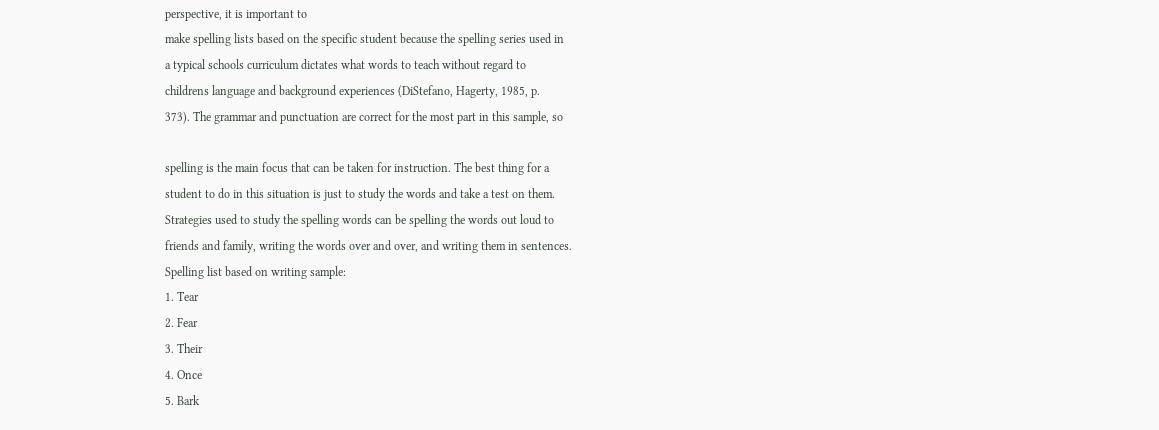perspective, it is important to
make spelling lists based on the specific student because the spelling series used in
a typical schools curriculum dictates what words to teach without regard to
childrens language and background experiences (DiStefano, Hagerty, 1985, p.
373). The grammar and punctuation are correct for the most part in this sample, so

spelling is the main focus that can be taken for instruction. The best thing for a
student to do in this situation is just to study the words and take a test on them.
Strategies used to study the spelling words can be spelling the words out loud to
friends and family, writing the words over and over, and writing them in sentences.
Spelling list based on writing sample:
1. Tear
2. Fear
3. Their
4. Once
5. Bark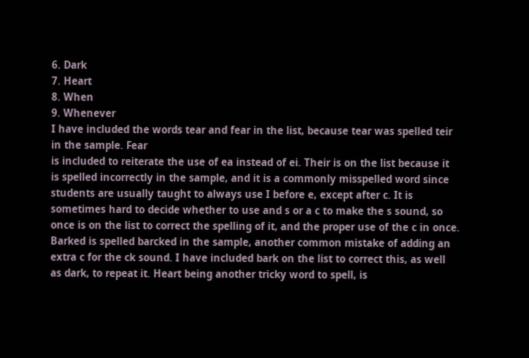6. Dark
7. Heart
8. When
9. Whenever
I have included the words tear and fear in the list, because tear was spelled teir
in the sample. Fear
is included to reiterate the use of ea instead of ei. Their is on the list because it
is spelled incorrectly in the sample, and it is a commonly misspelled word since
students are usually taught to always use I before e, except after c. It is
sometimes hard to decide whether to use and s or a c to make the s sound, so
once is on the list to correct the spelling of it, and the proper use of the c in once.
Barked is spelled barcked in the sample, another common mistake of adding an
extra c for the ck sound. I have included bark on the list to correct this, as well
as dark, to repeat it. Heart being another tricky word to spell, is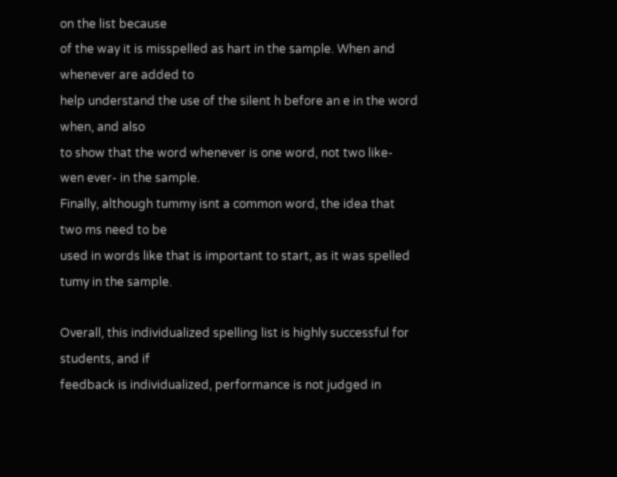on the list because
of the way it is misspelled as hart in the sample. When and whenever are added to
help understand the use of the silent h before an e in the word when, and also
to show that the word whenever is one word, not two like- wen ever- in the sample.
Finally, although tummy isnt a common word, the idea that two ms need to be
used in words like that is important to start, as it was spelled tumy in the sample.

Overall, this individualized spelling list is highly successful for students, and if
feedback is individualized, performance is not judged in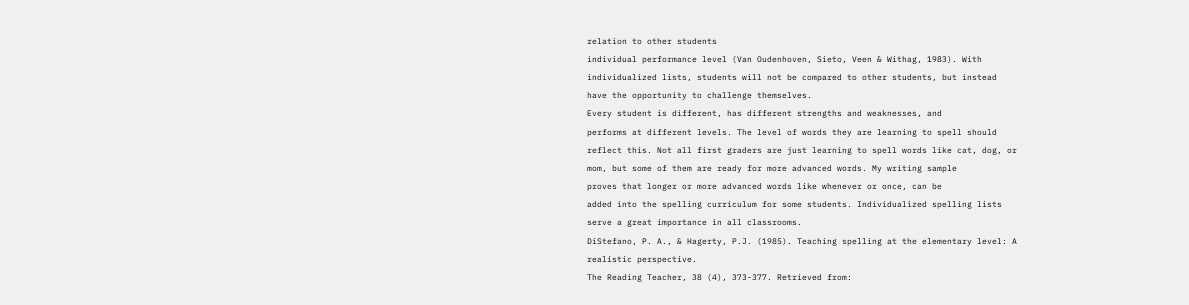relation to other students
individual performance level (Van Oudenhoven, Sieto, Veen & Withag, 1983). With
individualized lists, students will not be compared to other students, but instead
have the opportunity to challenge themselves.
Every student is different, has different strengths and weaknesses, and
performs at different levels. The level of words they are learning to spell should
reflect this. Not all first graders are just learning to spell words like cat, dog, or
mom, but some of them are ready for more advanced words. My writing sample
proves that longer or more advanced words like whenever or once, can be
added into the spelling curriculum for some students. Individualized spelling lists
serve a great importance in all classrooms.
DiStefano, P. A., & Hagerty, P.J. (1985). Teaching spelling at the elementary level: A
realistic perspective.
The Reading Teacher, 38 (4), 373-377. Retrieved from: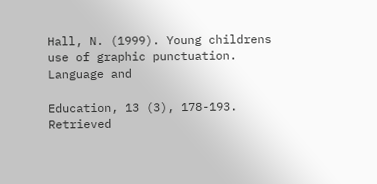Hall, N. (1999). Young childrens use of graphic punctuation. Language and

Education, 13 (3), 178-193.
Retrieved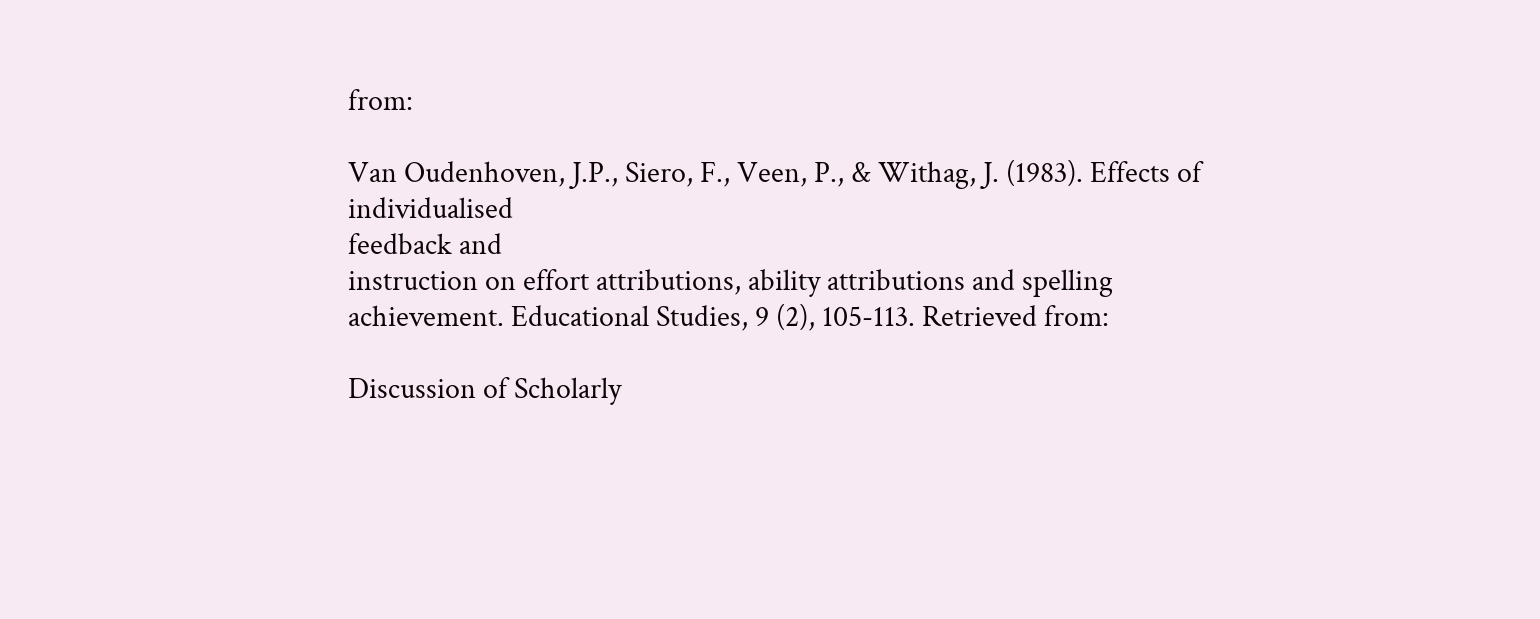from:

Van Oudenhoven, J.P., Siero, F., Veen, P., & Withag, J. (1983). Effects of individualised
feedback and
instruction on effort attributions, ability attributions and spelling
achievement. Educational Studies, 9 (2), 105-113. Retrieved from:

Discussion of Scholarly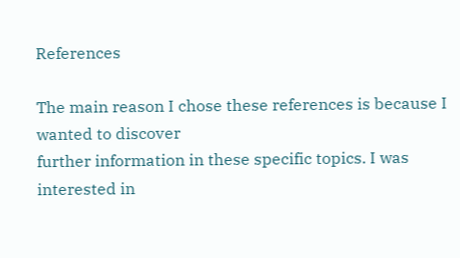References

The main reason I chose these references is because I wanted to discover
further information in these specific topics. I was interested in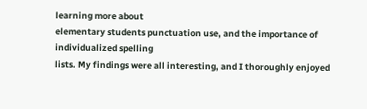learning more about
elementary students punctuation use, and the importance of individualized spelling
lists. My findings were all interesting, and I thoroughly enjoyed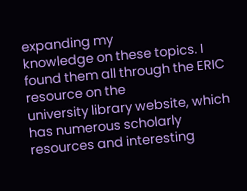expanding my
knowledge on these topics. I found them all through the ERIC resource on the
university library website, which has numerous scholarly resources and interesting